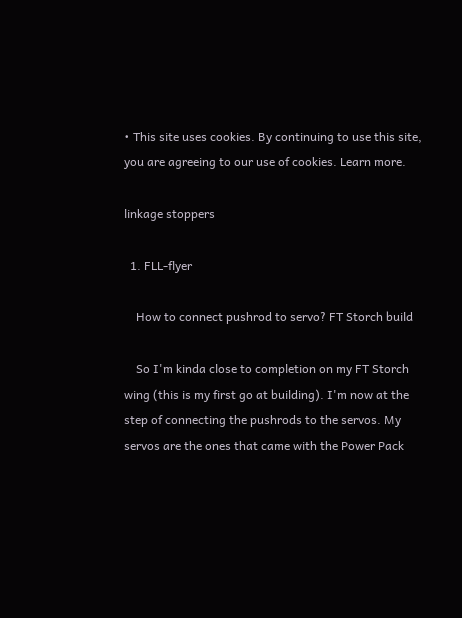• This site uses cookies. By continuing to use this site, you are agreeing to our use of cookies. Learn more.

linkage stoppers

  1. FLL-flyer

    How to connect pushrod to servo? FT Storch build

    So I'm kinda close to completion on my FT Storch wing (this is my first go at building). I'm now at the step of connecting the pushrods to the servos. My servos are the ones that came with the Power Pack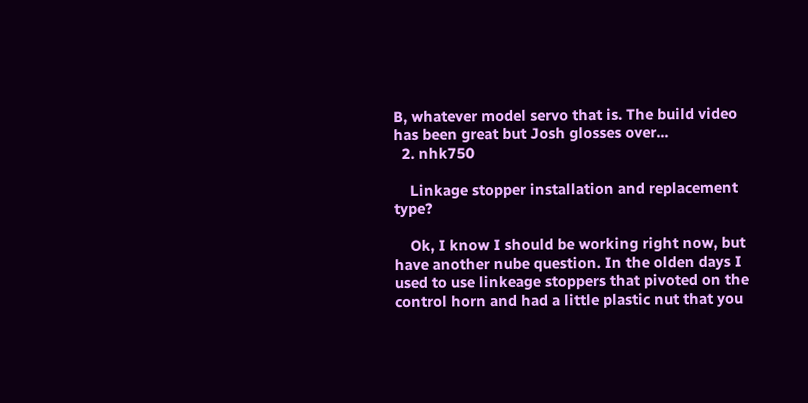B, whatever model servo that is. The build video has been great but Josh glosses over...
  2. nhk750

    Linkage stopper installation and replacement type?

    Ok, I know I should be working right now, but have another nube question. In the olden days I used to use linkeage stoppers that pivoted on the control horn and had a little plastic nut that you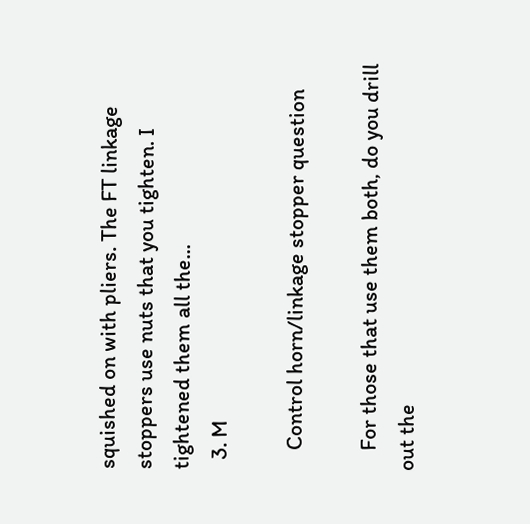squished on with pliers. The FT linkage stoppers use nuts that you tighten. I tightened them all the...
  3. M

    Control horn/linkage stopper question

    For those that use them both, do you drill out the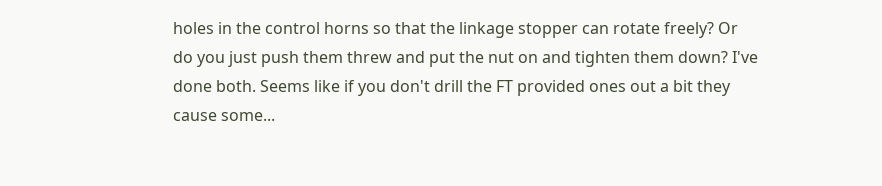holes in the control horns so that the linkage stopper can rotate freely? Or do you just push them threw and put the nut on and tighten them down? I've done both. Seems like if you don't drill the FT provided ones out a bit they cause some...